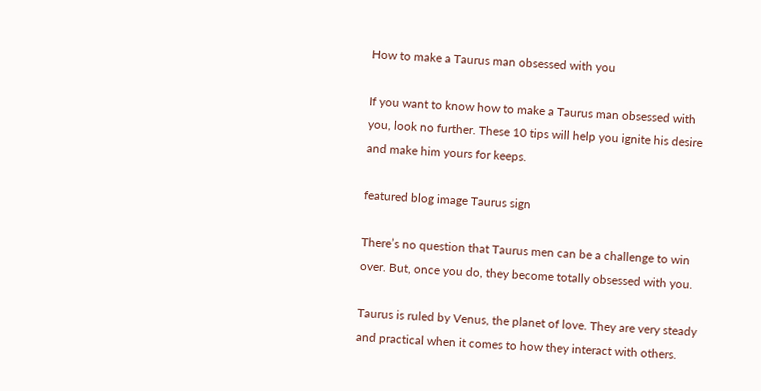How to make a Taurus man obsessed with you

If you want to know how to make a Taurus man obsessed with you, look no further. These 10 tips will help you ignite his desire and make him yours for keeps.

featured blog image Taurus sign

There’s no question that Taurus men can be a challenge to win over. But, once you do, they become totally obsessed with you.

Taurus is ruled by Venus, the planet of love. They are very steady and practical when it comes to how they interact with others.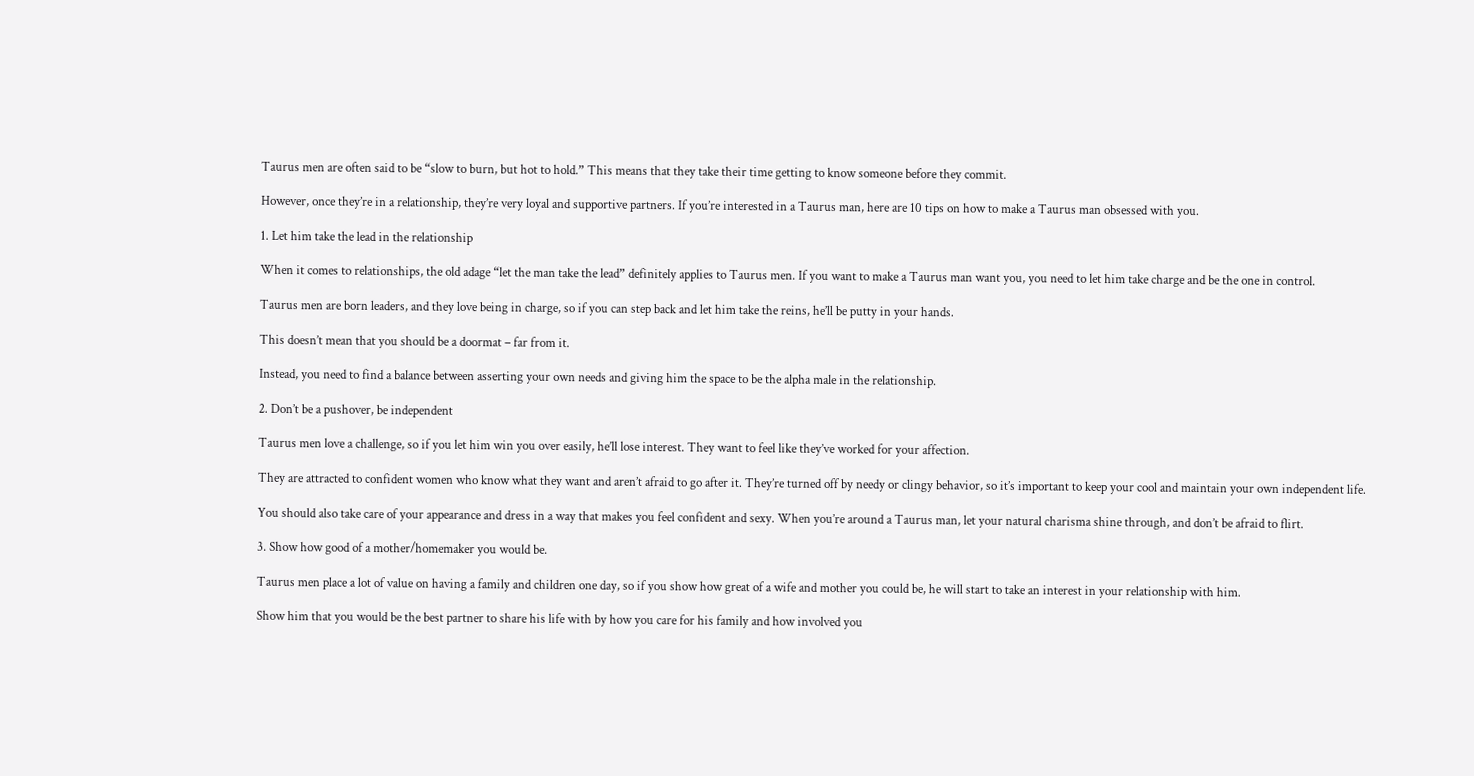Taurus men are often said to be “slow to burn, but hot to hold.” This means that they take their time getting to know someone before they commit.

However, once they’re in a relationship, they’re very loyal and supportive partners. If you’re interested in a Taurus man, here are 10 tips on how to make a Taurus man obsessed with you.

1. Let him take the lead in the relationship

When it comes to relationships, the old adage “let the man take the lead” definitely applies to Taurus men. If you want to make a Taurus man want you, you need to let him take charge and be the one in control.

Taurus men are born leaders, and they love being in charge, so if you can step back and let him take the reins, he’ll be putty in your hands.

This doesn’t mean that you should be a doormat – far from it.

Instead, you need to find a balance between asserting your own needs and giving him the space to be the alpha male in the relationship.

2. Don’t be a pushover, be independent

Taurus men love a challenge, so if you let him win you over easily, he’ll lose interest. They want to feel like they’ve worked for your affection.

They are attracted to confident women who know what they want and aren’t afraid to go after it. They’re turned off by needy or clingy behavior, so it’s important to keep your cool and maintain your own independent life.

You should also take care of your appearance and dress in a way that makes you feel confident and sexy. When you’re around a Taurus man, let your natural charisma shine through, and don’t be afraid to flirt.

3. Show how good of a mother/homemaker you would be.

Taurus men place a lot of value on having a family and children one day, so if you show how great of a wife and mother you could be, he will start to take an interest in your relationship with him.

Show him that you would be the best partner to share his life with by how you care for his family and how involved you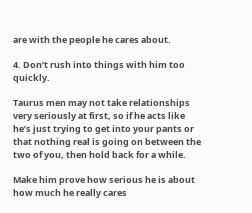are with the people he cares about.

4. Don’t rush into things with him too quickly.

Taurus men may not take relationships very seriously at first, so if he acts like he’s just trying to get into your pants or that nothing real is going on between the two of you, then hold back for a while.

Make him prove how serious he is about how much he really cares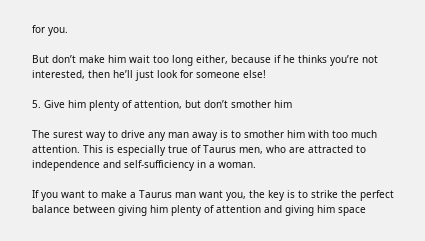for you.

But don’t make him wait too long either, because if he thinks you’re not interested, then he’ll just look for someone else!

5. Give him plenty of attention, but don’t smother him

The surest way to drive any man away is to smother him with too much attention. This is especially true of Taurus men, who are attracted to independence and self-sufficiency in a woman.

If you want to make a Taurus man want you, the key is to strike the perfect balance between giving him plenty of attention and giving him space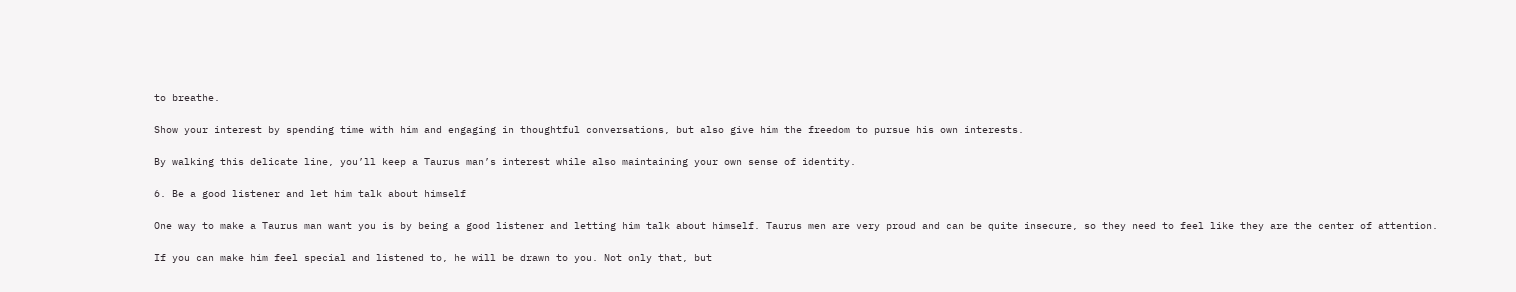to breathe.

Show your interest by spending time with him and engaging in thoughtful conversations, but also give him the freedom to pursue his own interests.

By walking this delicate line, you’ll keep a Taurus man’s interest while also maintaining your own sense of identity.

6. Be a good listener and let him talk about himself

One way to make a Taurus man want you is by being a good listener and letting him talk about himself. Taurus men are very proud and can be quite insecure, so they need to feel like they are the center of attention.

If you can make him feel special and listened to, he will be drawn to you. Not only that, but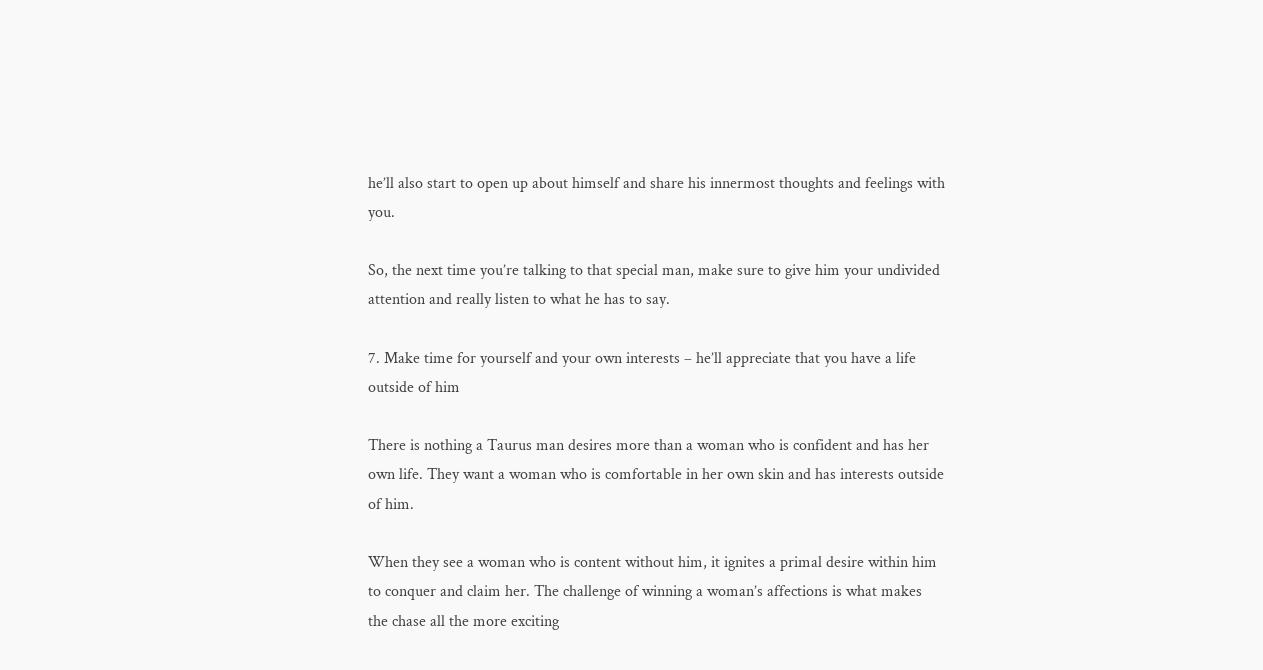he’ll also start to open up about himself and share his innermost thoughts and feelings with you.

So, the next time you’re talking to that special man, make sure to give him your undivided attention and really listen to what he has to say.

7. Make time for yourself and your own interests – he’ll appreciate that you have a life outside of him

There is nothing a Taurus man desires more than a woman who is confident and has her own life. They want a woman who is comfortable in her own skin and has interests outside of him.

When they see a woman who is content without him, it ignites a primal desire within him to conquer and claim her. The challenge of winning a woman’s affections is what makes the chase all the more exciting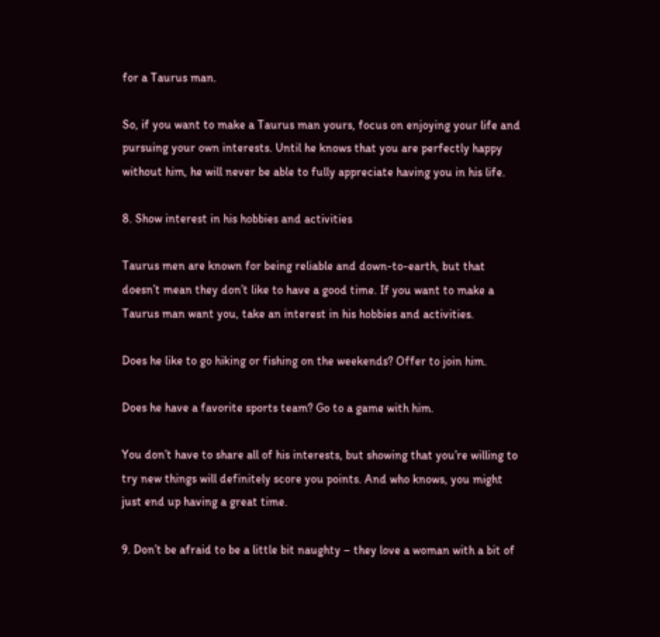for a Taurus man.

So, if you want to make a Taurus man yours, focus on enjoying your life and pursuing your own interests. Until he knows that you are perfectly happy without him, he will never be able to fully appreciate having you in his life.

8. Show interest in his hobbies and activities

Taurus men are known for being reliable and down-to-earth, but that doesn’t mean they don’t like to have a good time. If you want to make a Taurus man want you, take an interest in his hobbies and activities.

Does he like to go hiking or fishing on the weekends? Offer to join him.

Does he have a favorite sports team? Go to a game with him.

You don’t have to share all of his interests, but showing that you’re willing to try new things will definitely score you points. And who knows, you might just end up having a great time.

9. Don’t be afraid to be a little bit naughty – they love a woman with a bit of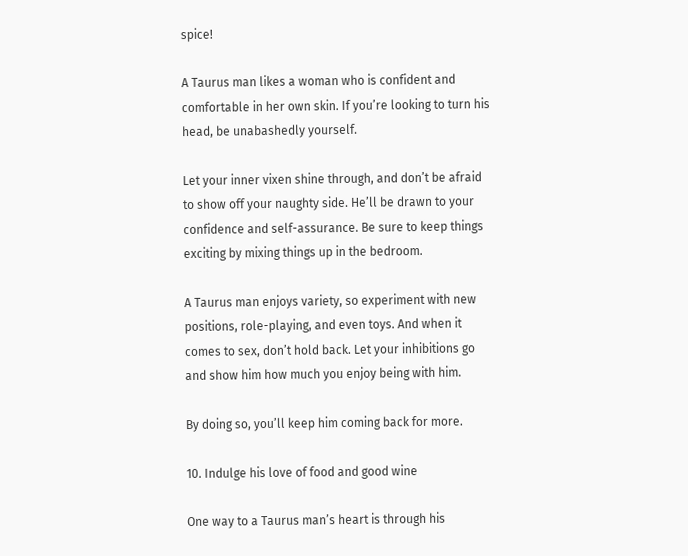spice!

A Taurus man likes a woman who is confident and comfortable in her own skin. If you’re looking to turn his head, be unabashedly yourself.

Let your inner vixen shine through, and don’t be afraid to show off your naughty side. He’ll be drawn to your confidence and self-assurance. Be sure to keep things exciting by mixing things up in the bedroom.

A Taurus man enjoys variety, so experiment with new positions, role-playing, and even toys. And when it comes to sex, don’t hold back. Let your inhibitions go and show him how much you enjoy being with him.

By doing so, you’ll keep him coming back for more.

10. Indulge his love of food and good wine

One way to a Taurus man’s heart is through his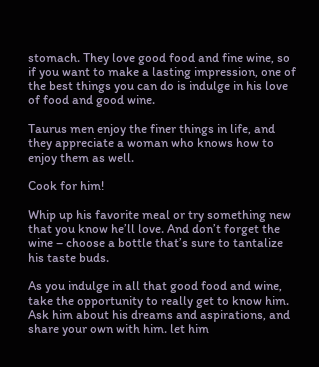stomach. They love good food and fine wine, so if you want to make a lasting impression, one of the best things you can do is indulge in his love of food and good wine.

Taurus men enjoy the finer things in life, and they appreciate a woman who knows how to enjoy them as well.

Cook for him!

Whip up his favorite meal or try something new that you know he’ll love. And don’t forget the wine – choose a bottle that’s sure to tantalize his taste buds.

As you indulge in all that good food and wine, take the opportunity to really get to know him. Ask him about his dreams and aspirations, and share your own with him. let him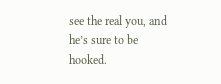see the real you, and he’s sure to be hooked.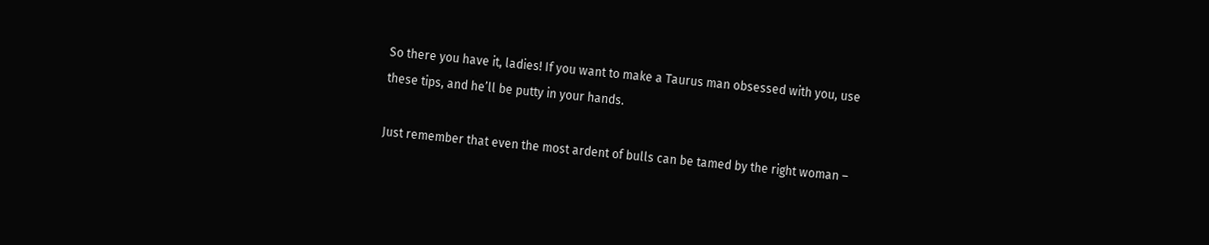So there you have it, ladies! If you want to make a Taurus man obsessed with you, use these tips, and he’ll be putty in your hands.

Just remember that even the most ardent of bulls can be tamed by the right woman –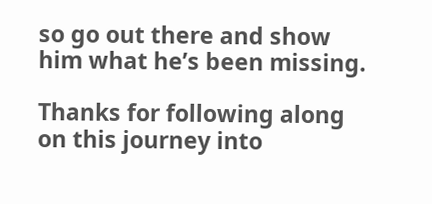so go out there and show him what he’s been missing.

Thanks for following along on this journey into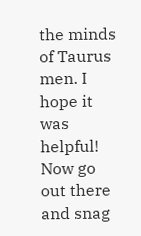the minds of Taurus men. I hope it was helpful! Now go out there and snag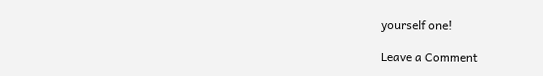yourself one!

Leave a Comment